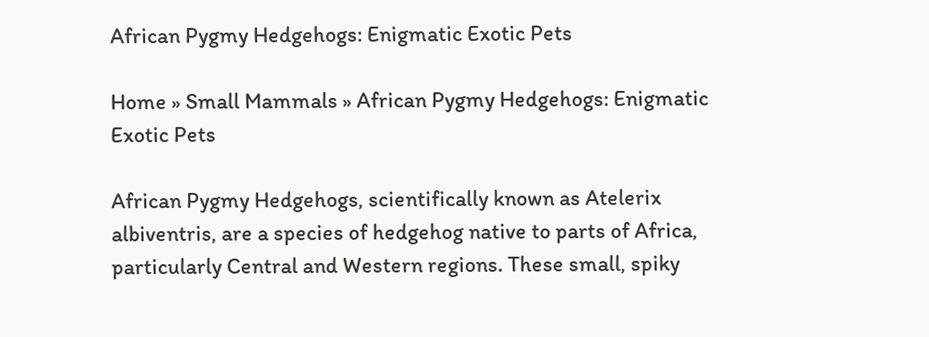African Pygmy Hedgehogs: Enigmatic Exotic Pets

Home » Small Mammals » African Pygmy Hedgehogs: Enigmatic Exotic Pets

African Pygmy Hedgehogs, scientifically known as Atelerix albiventris, are a species of hedgehog native to parts of Africa, particularly Central and Western regions. These small, spiky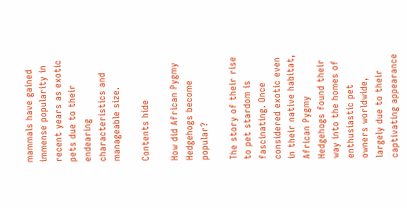mammals have gained immense popularity in recent years as exotic pets due to their endearing characteristics and manageable size.

Contents hide

How did African Pygmy Hedgehogs become popular?

The story of their rise to pet stardom is fascinating. Once considered exotic even in their native habitat, African Pygmy Hedgehogs found their way into the homes of enthusiastic pet owners worldwide, largely due to their captivating appearance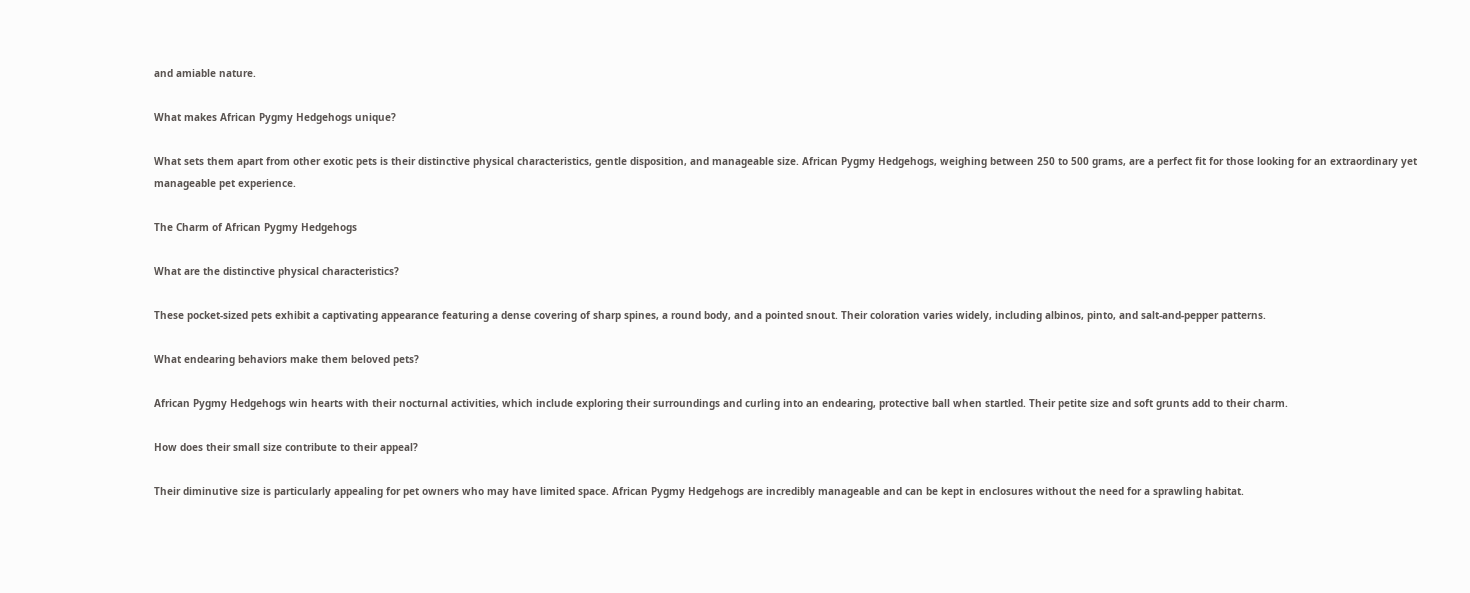and amiable nature.

What makes African Pygmy Hedgehogs unique?

What sets them apart from other exotic pets is their distinctive physical characteristics, gentle disposition, and manageable size. African Pygmy Hedgehogs, weighing between 250 to 500 grams, are a perfect fit for those looking for an extraordinary yet manageable pet experience.

The Charm of African Pygmy Hedgehogs

What are the distinctive physical characteristics?

These pocket-sized pets exhibit a captivating appearance featuring a dense covering of sharp spines, a round body, and a pointed snout. Their coloration varies widely, including albinos, pinto, and salt-and-pepper patterns.

What endearing behaviors make them beloved pets?

African Pygmy Hedgehogs win hearts with their nocturnal activities, which include exploring their surroundings and curling into an endearing, protective ball when startled. Their petite size and soft grunts add to their charm.

How does their small size contribute to their appeal?

Their diminutive size is particularly appealing for pet owners who may have limited space. African Pygmy Hedgehogs are incredibly manageable and can be kept in enclosures without the need for a sprawling habitat.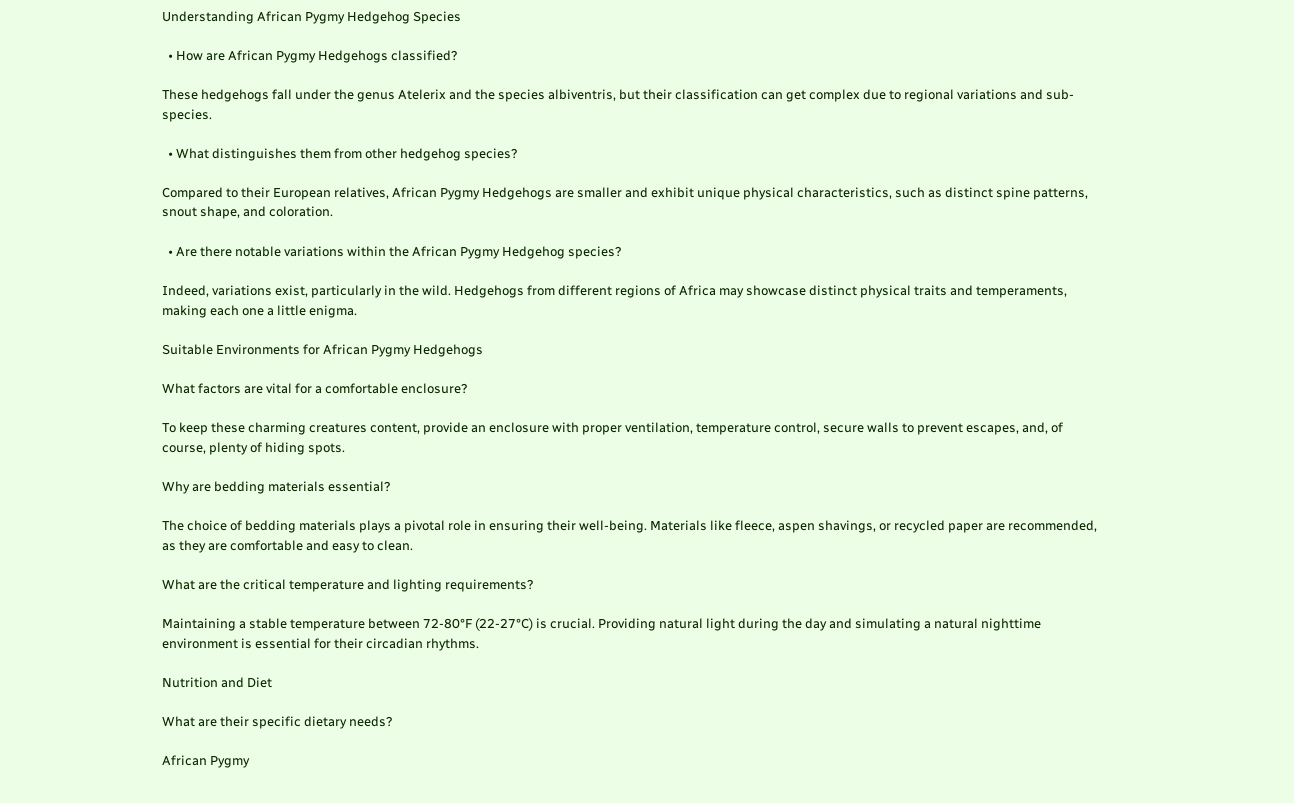Understanding African Pygmy Hedgehog Species

  • How are African Pygmy Hedgehogs classified?

These hedgehogs fall under the genus Atelerix and the species albiventris, but their classification can get complex due to regional variations and sub-species.

  • What distinguishes them from other hedgehog species?

Compared to their European relatives, African Pygmy Hedgehogs are smaller and exhibit unique physical characteristics, such as distinct spine patterns, snout shape, and coloration.

  • Are there notable variations within the African Pygmy Hedgehog species?

Indeed, variations exist, particularly in the wild. Hedgehogs from different regions of Africa may showcase distinct physical traits and temperaments, making each one a little enigma.

Suitable Environments for African Pygmy Hedgehogs

What factors are vital for a comfortable enclosure?

To keep these charming creatures content, provide an enclosure with proper ventilation, temperature control, secure walls to prevent escapes, and, of course, plenty of hiding spots.

Why are bedding materials essential?

The choice of bedding materials plays a pivotal role in ensuring their well-being. Materials like fleece, aspen shavings, or recycled paper are recommended, as they are comfortable and easy to clean.

What are the critical temperature and lighting requirements?

Maintaining a stable temperature between 72-80°F (22-27°C) is crucial. Providing natural light during the day and simulating a natural nighttime environment is essential for their circadian rhythms.

Nutrition and Diet

What are their specific dietary needs?

African Pygmy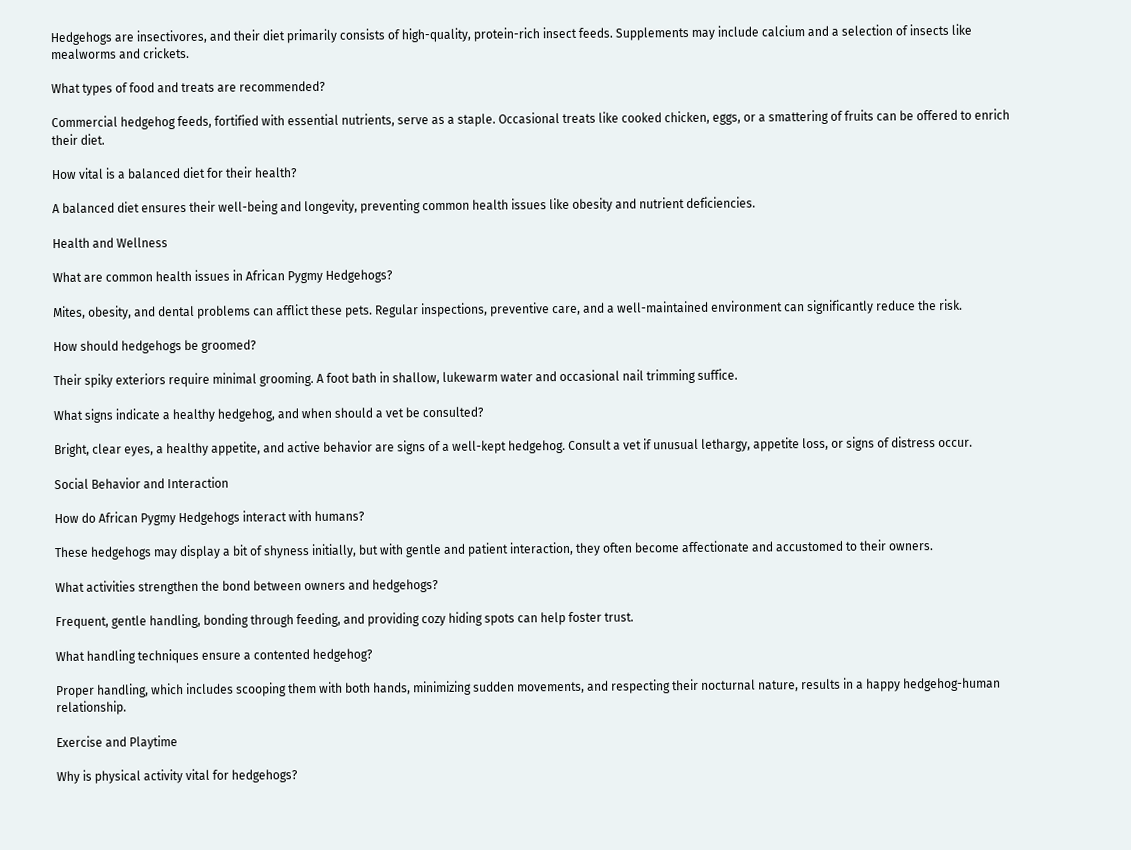Hedgehogs are insectivores, and their diet primarily consists of high-quality, protein-rich insect feeds. Supplements may include calcium and a selection of insects like mealworms and crickets.

What types of food and treats are recommended?

Commercial hedgehog feeds, fortified with essential nutrients, serve as a staple. Occasional treats like cooked chicken, eggs, or a smattering of fruits can be offered to enrich their diet.

How vital is a balanced diet for their health?

A balanced diet ensures their well-being and longevity, preventing common health issues like obesity and nutrient deficiencies.

Health and Wellness

What are common health issues in African Pygmy Hedgehogs?

Mites, obesity, and dental problems can afflict these pets. Regular inspections, preventive care, and a well-maintained environment can significantly reduce the risk.

How should hedgehogs be groomed?

Their spiky exteriors require minimal grooming. A foot bath in shallow, lukewarm water and occasional nail trimming suffice.

What signs indicate a healthy hedgehog, and when should a vet be consulted?

Bright, clear eyes, a healthy appetite, and active behavior are signs of a well-kept hedgehog. Consult a vet if unusual lethargy, appetite loss, or signs of distress occur.

Social Behavior and Interaction

How do African Pygmy Hedgehogs interact with humans?

These hedgehogs may display a bit of shyness initially, but with gentle and patient interaction, they often become affectionate and accustomed to their owners.

What activities strengthen the bond between owners and hedgehogs?

Frequent, gentle handling, bonding through feeding, and providing cozy hiding spots can help foster trust.

What handling techniques ensure a contented hedgehog?

Proper handling, which includes scooping them with both hands, minimizing sudden movements, and respecting their nocturnal nature, results in a happy hedgehog-human relationship.

Exercise and Playtime

Why is physical activity vital for hedgehogs?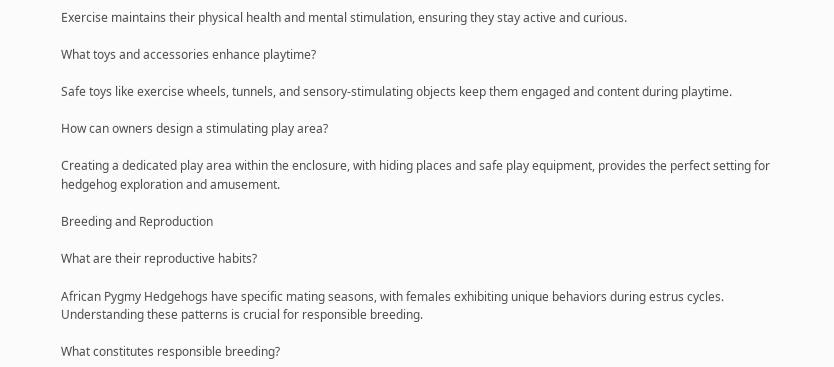Exercise maintains their physical health and mental stimulation, ensuring they stay active and curious.

What toys and accessories enhance playtime?

Safe toys like exercise wheels, tunnels, and sensory-stimulating objects keep them engaged and content during playtime.

How can owners design a stimulating play area?

Creating a dedicated play area within the enclosure, with hiding places and safe play equipment, provides the perfect setting for hedgehog exploration and amusement.

Breeding and Reproduction

What are their reproductive habits?

African Pygmy Hedgehogs have specific mating seasons, with females exhibiting unique behaviors during estrus cycles. Understanding these patterns is crucial for responsible breeding.

What constitutes responsible breeding?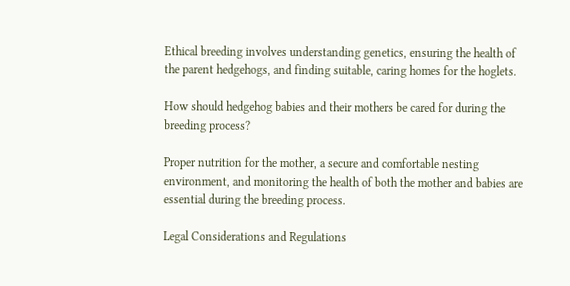Ethical breeding involves understanding genetics, ensuring the health of the parent hedgehogs, and finding suitable, caring homes for the hoglets.

How should hedgehog babies and their mothers be cared for during the breeding process?

Proper nutrition for the mother, a secure and comfortable nesting environment, and monitoring the health of both the mother and babies are essential during the breeding process.

Legal Considerations and Regulations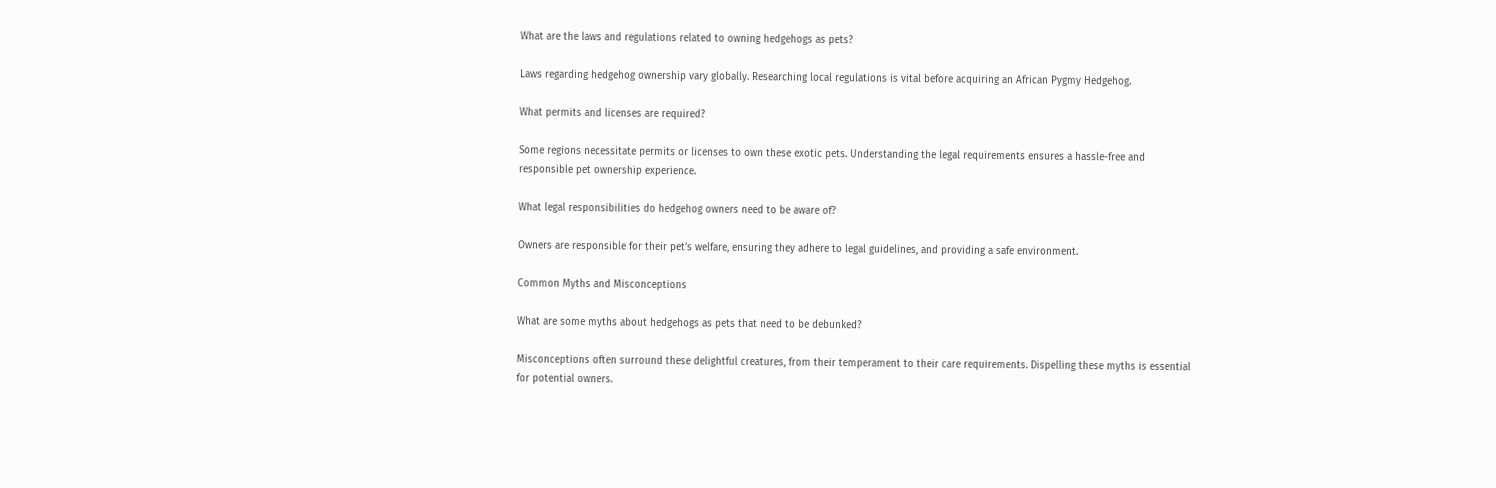What are the laws and regulations related to owning hedgehogs as pets?

Laws regarding hedgehog ownership vary globally. Researching local regulations is vital before acquiring an African Pygmy Hedgehog.

What permits and licenses are required?

Some regions necessitate permits or licenses to own these exotic pets. Understanding the legal requirements ensures a hassle-free and responsible pet ownership experience.

What legal responsibilities do hedgehog owners need to be aware of?

Owners are responsible for their pet’s welfare, ensuring they adhere to legal guidelines, and providing a safe environment.

Common Myths and Misconceptions

What are some myths about hedgehogs as pets that need to be debunked?

Misconceptions often surround these delightful creatures, from their temperament to their care requirements. Dispelling these myths is essential for potential owners.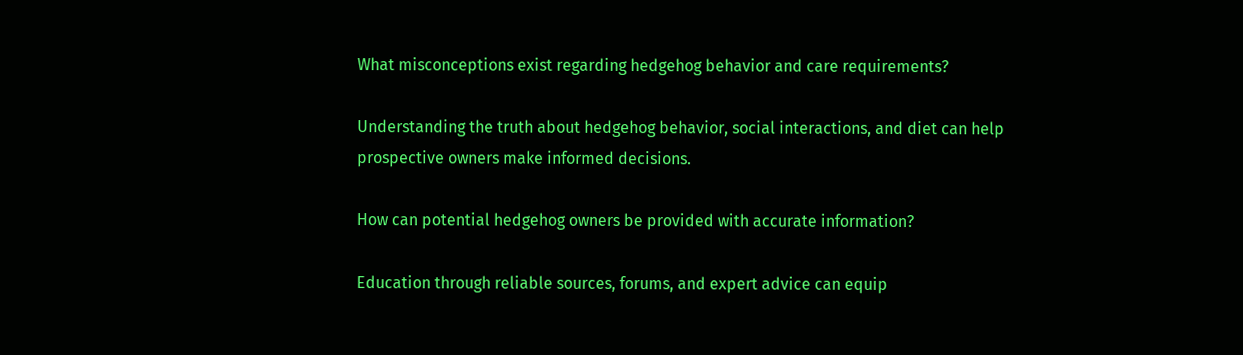What misconceptions exist regarding hedgehog behavior and care requirements?

Understanding the truth about hedgehog behavior, social interactions, and diet can help prospective owners make informed decisions.

How can potential hedgehog owners be provided with accurate information?

Education through reliable sources, forums, and expert advice can equip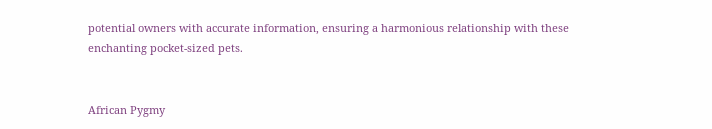potential owners with accurate information, ensuring a harmonious relationship with these enchanting pocket-sized pets.


African Pygmy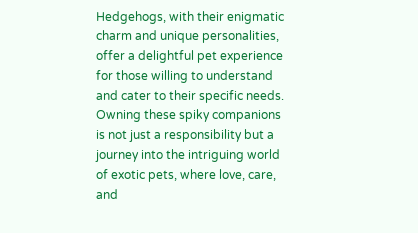Hedgehogs, with their enigmatic charm and unique personalities, offer a delightful pet experience for those willing to understand and cater to their specific needs. Owning these spiky companions is not just a responsibility but a journey into the intriguing world of exotic pets, where love, care, and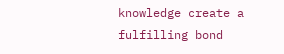knowledge create a fulfilling bond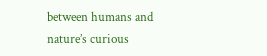between humans and nature’s curious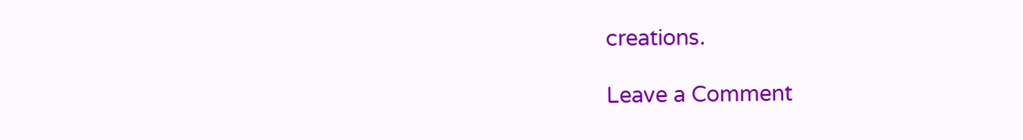creations.

Leave a Comment